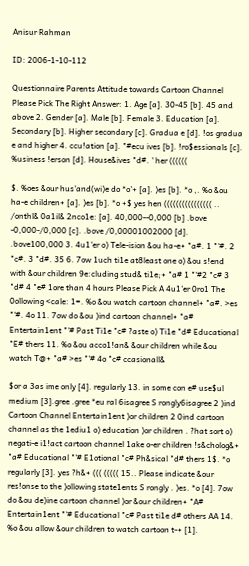Anisur Rahman

ID: 2006-1-10-112

Questionnaire Parents Attitude towards Cartoon Channel Please Pick The Right Answer: 1. Age [a]. 30-45 [b]. 45 and above 2. Gender [a]. Male [b]. Female 3. Education [a]. Secondary [b]. Higher secondary [c]. Gradua e [d]. !os gradua e and higher 4. ccu!ation [a]. "#ecu ives [b]. !ro$essionals [c]. %usiness !erson [d]. House&ives "d#. ' her ((((((

$. %oes &our hus'and(wi)e do *o'+ [a]. )es [b]. *o ,. %o &ou ha-e children+ [a]. )es [b]. *o +$ yes hen (((((((((((((((( .. /onthl& 0a1il& 2nco1e: [a]. 40,000--0,000 [b] .bove -0,000-/0,000 [c]. .bove /0,00001002000 [d]. .bove100,000 3. 4u1'er o) Tele-ision &ou ha-e+ "a#. 1 "'#. 2 "c#. 3 "d#. 35 6. 7ow 1uch ti1e at8least one o) &ou s!end with &our children 9e:cluding stud& ti1e;+ "a# 1 "'#2 "c# 3 "d# 4 "e# 1ore than 4 hours Please Pick A 4u1'er 0ro1 The 0ollowing <cale: 1=. %o &ou watch cartoon channel+ "a#. >es "'#. 4o 11. 7ow do &ou )ind cartoon channel+ "a# Entertain1ent "'# Past Ti1e "c# ?aste o) Ti1e "d# Educational "E# thers 11. %o &ou acco1!an& &our children while &ou watch T@+ "a# >es "'# 4o "c# ccasionall&

$or a 3as ime only [4]. regularly 13. in some con e# use$ul medium [3].gree .gree *eu ral 6isagree S rongly6isagree 2 )ind Cartoon Channel Entertain1ent )or children 2 0ind cartoon channel as the 1ediu1 o) education )or children . ?hat sort o) negati-e i1!act cartoon channel 1ake o-er children !s&cholog&+ "a# Educational "'# E1otional "c# Ph&sical "d# thers 1$. *o regularly [3]. yes ?h&+ ((( ((((( 15.. Please indicate &our res!onse to the )ollowing state1ents S rongly . )es. *o [4]. 7ow do &ou de)ine cartoon channel )or &our children+ "A# Entertain1ent "'# Educational "c# Past ti1e d# others AA 14. %o &ou allow &our children to watch cartoon t-+ [1].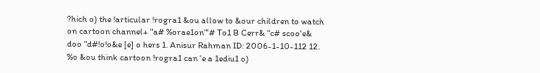?hich o) the !articular !rogra1 &ou allow to &our children to watch on cartoon channel+ "a# %orae1on"'# To1 B Cerr& "c# scoo'e& doo "d#!o!o&e [e] o hers 1. Anisur Rahman ID: 2006-1-10-112 12. %o &ou think cartoon !rogra1 can 'e a 1ediu1 o)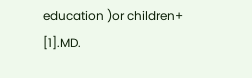education )or children+ [1].MD.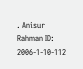. Anisur Rahman ID: 2006-1-10-112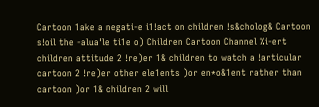Cartoon 1ake a negati-e i1!act on children !s&cholog& Cartoon s!oil the -alua'le ti1e o) Children Cartoon Channel %i-ert children attitude 2 !re)er 1& children to watch a !articular cartoon 2 !re)er other ele1ents )or en*o&1ent rather than cartoon )or 1& children 2 will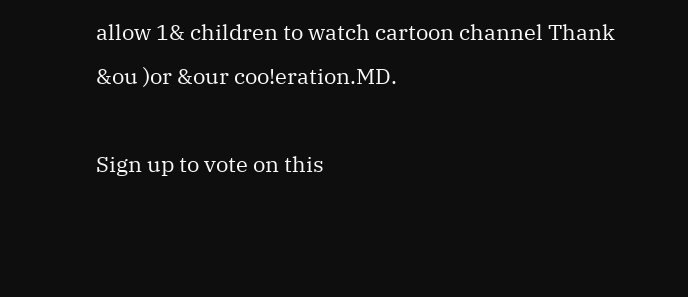allow 1& children to watch cartoon channel Thank &ou )or &our coo!eration.MD.

Sign up to vote on this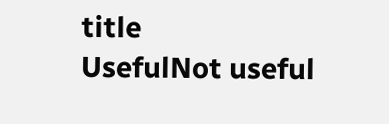title
UsefulNot useful